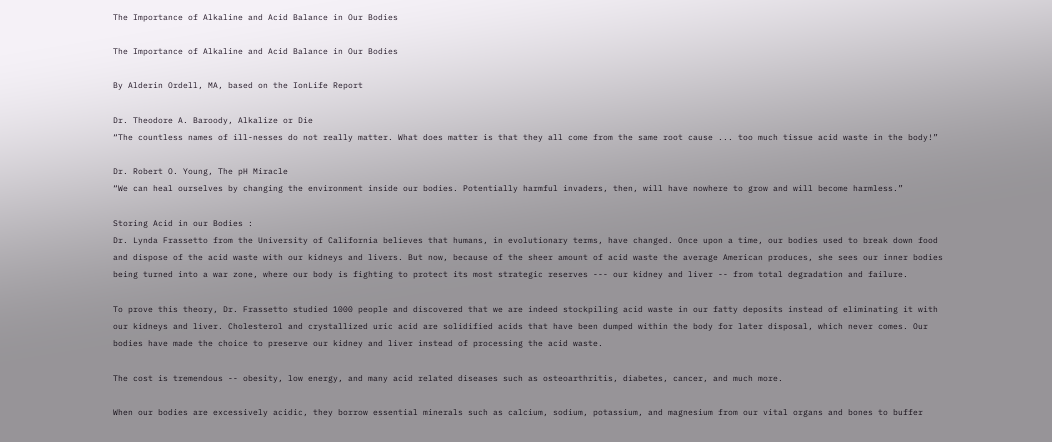The Importance of Alkaline and Acid Balance in Our Bodies

The Importance of Alkaline and Acid Balance in Our Bodies

By Alderin Ordell, MA, based on the IonLife Report

Dr. Theodore A. Baroody, Alkalize or Die
“The countless names of ill-nesses do not really matter. What does matter is that they all come from the same root cause ... too much tissue acid waste in the body!”

Dr. Robert O. Young, The pH Miracle
“We can heal ourselves by changing the environment inside our bodies. Potentially harmful invaders, then, will have nowhere to grow and will become harmless.”

Storing Acid in our Bodies :
Dr. Lynda Frassetto from the University of California believes that humans, in evolutionary terms, have changed. Once upon a time, our bodies used to break down food and dispose of the acid waste with our kidneys and livers. But now, because of the sheer amount of acid waste the average American produces, she sees our inner bodies being turned into a war zone, where our body is fighting to protect its most strategic reserves --- our kidney and liver -- from total degradation and failure.

To prove this theory, Dr. Frassetto studied 1000 people and discovered that we are indeed stockpiling acid waste in our fatty deposits instead of eliminating it with our kidneys and liver. Cholesterol and crystallized uric acid are solidified acids that have been dumped within the body for later disposal, which never comes. Our bodies have made the choice to preserve our kidney and liver instead of processing the acid waste.

The cost is tremendous -- obesity, low energy, and many acid related diseases such as osteoarthritis, diabetes, cancer, and much more.

When our bodies are excessively acidic, they borrow essential minerals such as calcium, sodium, potassium, and magnesium from our vital organs and bones to buffer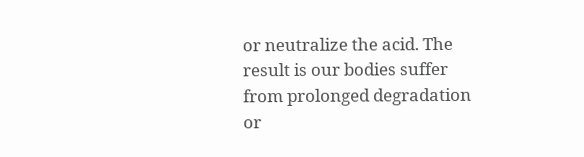or neutralize the acid. The result is our bodies suffer from prolonged degradation or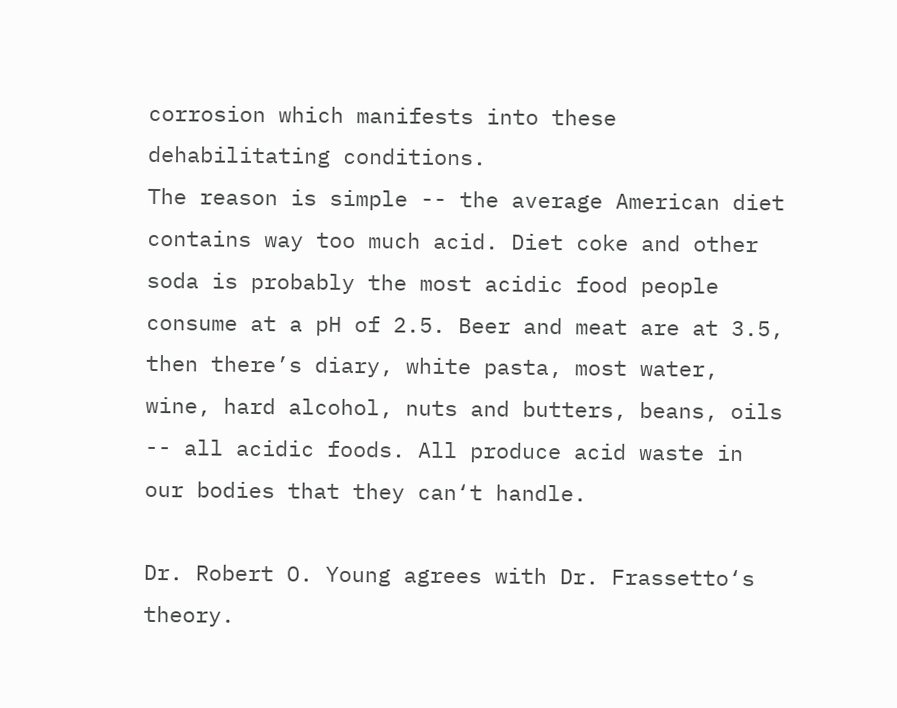corrosion which manifests into these dehabilitating conditions.
The reason is simple -- the average American diet contains way too much acid. Diet coke and other soda is probably the most acidic food people consume at a pH of 2.5. Beer and meat are at 3.5, then there’s diary, white pasta, most water, wine, hard alcohol, nuts and butters, beans, oils -- all acidic foods. All produce acid waste in our bodies that they can‘t handle.

Dr. Robert O. Young agrees with Dr. Frassetto‘s theory.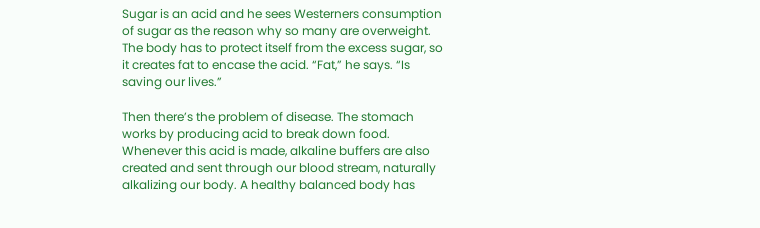Sugar is an acid and he sees Westerners consumption of sugar as the reason why so many are overweight. The body has to protect itself from the excess sugar, so it creates fat to encase the acid. “Fat,” he says. “Is saving our lives.”

Then there’s the problem of disease. The stomach works by producing acid to break down food. Whenever this acid is made, alkaline buffers are also created and sent through our blood stream, naturally alkalizing our body. A healthy balanced body has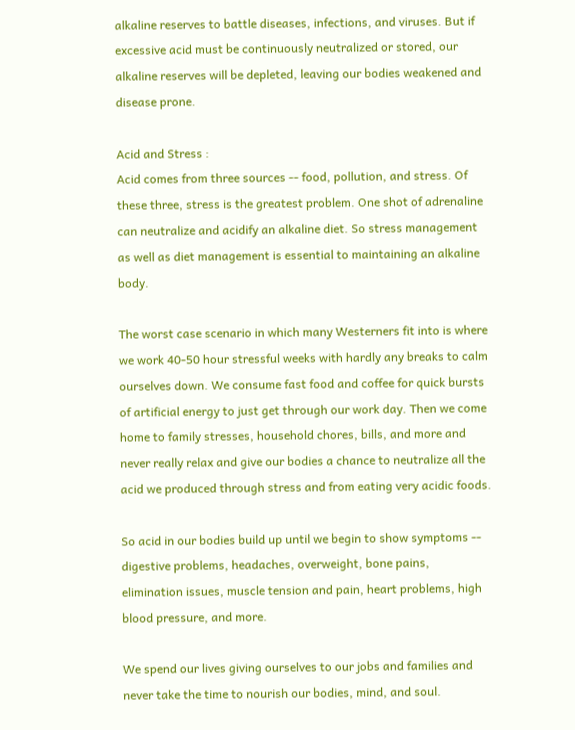alkaline reserves to battle diseases, infections, and viruses. But if excessive acid must be continuously neutralized or stored, our alkaline reserves will be depleted, leaving our bodies weakened and disease prone.

Acid and Stress :
Acid comes from three sources -- food, pollution, and stress. Of these three, stress is the greatest problem. One shot of adrenaline can neutralize and acidify an alkaline diet. So stress management as well as diet management is essential to maintaining an alkaline body.

The worst case scenario in which many Westerners fit into is where we work 40-50 hour stressful weeks with hardly any breaks to calm ourselves down. We consume fast food and coffee for quick bursts of artificial energy to just get through our work day. Then we come home to family stresses, household chores, bills, and more and never really relax and give our bodies a chance to neutralize all the acid we produced through stress and from eating very acidic foods.

So acid in our bodies build up until we begin to show symptoms -- digestive problems, headaches, overweight, bone pains, elimination issues, muscle tension and pain, heart problems, high blood pressure, and more.

We spend our lives giving ourselves to our jobs and families and never take the time to nourish our bodies, mind, and soul.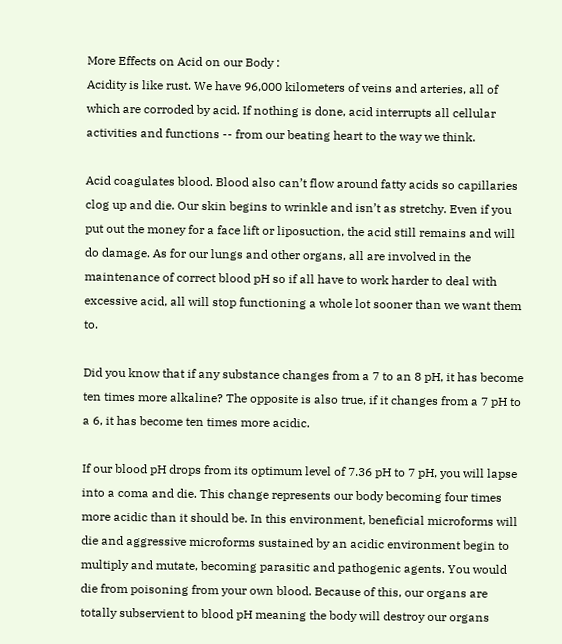More Effects on Acid on our Body :
Acidity is like rust. We have 96,000 kilometers of veins and arteries, all of which are corroded by acid. If nothing is done, acid interrupts all cellular activities and functions -- from our beating heart to the way we think.

Acid coagulates blood. Blood also can’t flow around fatty acids so capillaries clog up and die. Our skin begins to wrinkle and isn’t as stretchy. Even if you put out the money for a face lift or liposuction, the acid still remains and will do damage. As for our lungs and other organs, all are involved in the maintenance of correct blood pH so if all have to work harder to deal with excessive acid, all will stop functioning a whole lot sooner than we want them to.

Did you know that if any substance changes from a 7 to an 8 pH, it has become ten times more alkaline? The opposite is also true, if it changes from a 7 pH to a 6, it has become ten times more acidic.

If our blood pH drops from its optimum level of 7.36 pH to 7 pH, you will lapse into a coma and die. This change represents our body becoming four times more acidic than it should be. In this environment, beneficial microforms will die and aggressive microforms sustained by an acidic environment begin to multiply and mutate, becoming parasitic and pathogenic agents. You would die from poisoning from your own blood. Because of this, our organs are totally subservient to blood pH meaning the body will destroy our organs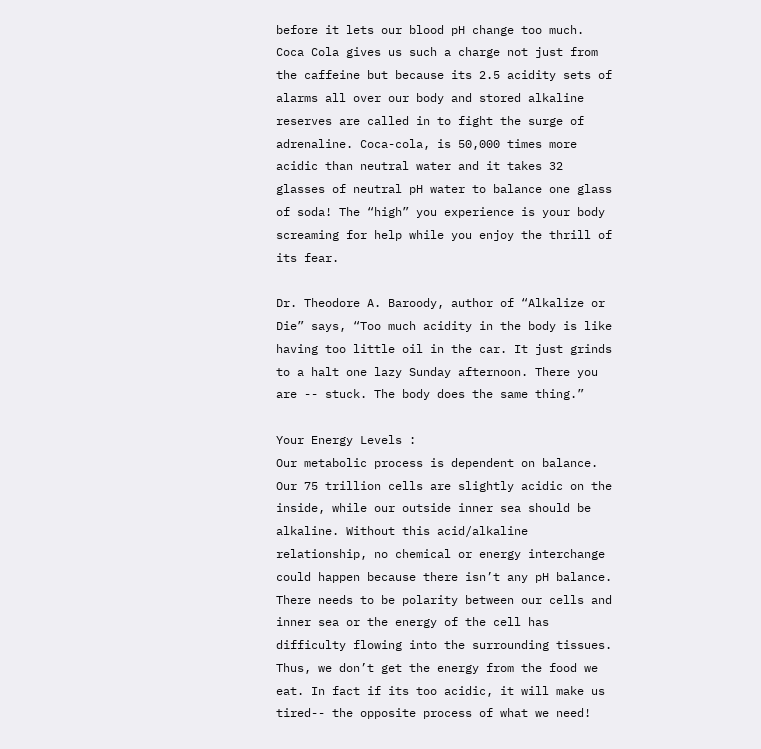before it lets our blood pH change too much.
Coca Cola gives us such a charge not just from the caffeine but because its 2.5 acidity sets of alarms all over our body and stored alkaline reserves are called in to fight the surge of adrenaline. Coca-cola, is 50,000 times more acidic than neutral water and it takes 32 glasses of neutral pH water to balance one glass of soda! The “high” you experience is your body screaming for help while you enjoy the thrill of its fear.

Dr. Theodore A. Baroody, author of “Alkalize or Die” says, “Too much acidity in the body is like having too little oil in the car. It just grinds to a halt one lazy Sunday afternoon. There you are -- stuck. The body does the same thing.”

Your Energy Levels :
Our metabolic process is dependent on balance. Our 75 trillion cells are slightly acidic on the inside, while our outside inner sea should be alkaline. Without this acid/alkaline relationship, no chemical or energy interchange could happen because there isn’t any pH balance. There needs to be polarity between our cells and inner sea or the energy of the cell has difficulty flowing into the surrounding tissues. Thus, we don’t get the energy from the food we eat. In fact if its too acidic, it will make us tired-- the opposite process of what we need!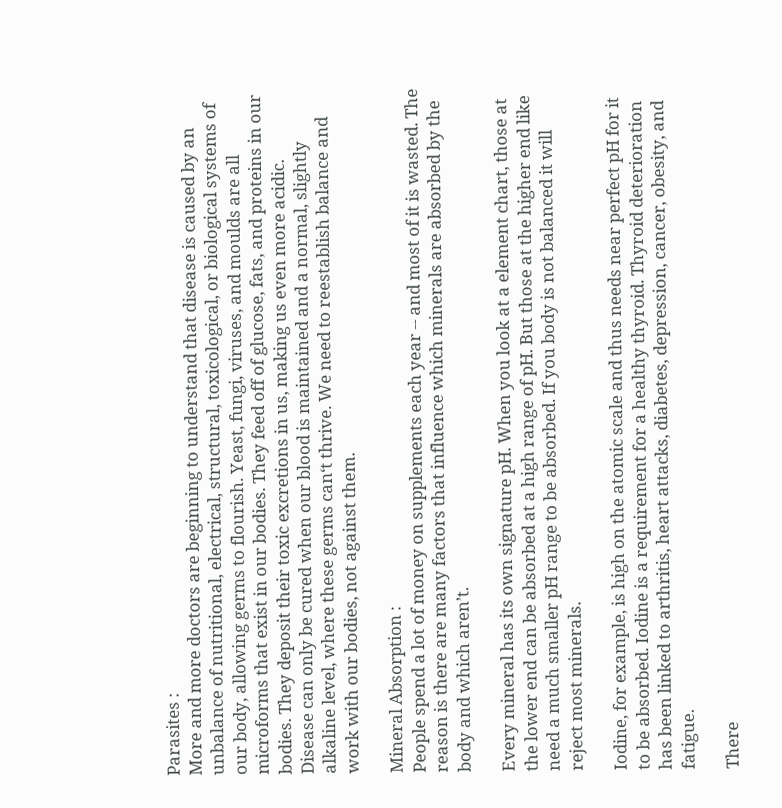Parasites :
More and more doctors are beginning to understand that disease is caused by an unbalance of nutritional, electrical, structural, toxicological, or biological systems of our body, allowing germs to flourish. Yeast, fungi, viruses, and moulds are all microforms that exist in our bodies. They feed off of glucose, fats, and proteins in our bodies. They deposit their toxic excretions in us, making us even more acidic.
Disease can only be cured when our blood is maintained and a normal, slightly alkaline level, where these germs can‘t thrive. We need to reestablish balance and work with our bodies, not against them.

Mineral Absorption :
People spend a lot of money on supplements each year -- and most of it is wasted. The reason is there are many factors that influence which minerals are absorbed by the body and which aren’t.

Every mineral has its own signature pH. When you look at a element chart, those at the lower end can be absorbed at a high range of pH. But those at the higher end like need a much smaller pH range to be absorbed. If you body is not balanced it will reject most minerals.

Iodine, for example, is high on the atomic scale and thus needs near perfect pH for it to be absorbed. Iodine is a requirement for a healthy thyroid. Thyroid deterioration has been linked to arthritis, heart attacks, diabetes, depression, cancer, obesity, and fatigue.

There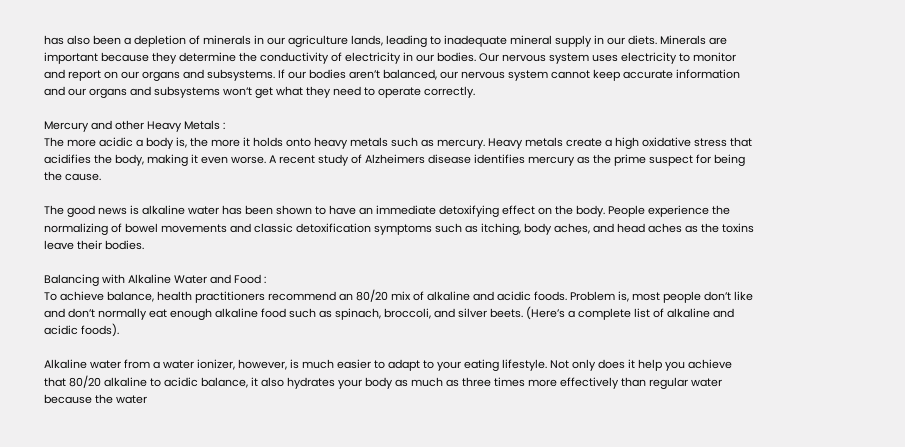has also been a depletion of minerals in our agriculture lands, leading to inadequate mineral supply in our diets. Minerals are important because they determine the conductivity of electricity in our bodies. Our nervous system uses electricity to monitor and report on our organs and subsystems. If our bodies aren’t balanced, our nervous system cannot keep accurate information and our organs and subsystems won‘t get what they need to operate correctly.

Mercury and other Heavy Metals :
The more acidic a body is, the more it holds onto heavy metals such as mercury. Heavy metals create a high oxidative stress that acidifies the body, making it even worse. A recent study of Alzheimers disease identifies mercury as the prime suspect for being the cause.

The good news is alkaline water has been shown to have an immediate detoxifying effect on the body. People experience the normalizing of bowel movements and classic detoxification symptoms such as itching, body aches, and head aches as the toxins leave their bodies.

Balancing with Alkaline Water and Food :
To achieve balance, health practitioners recommend an 80/20 mix of alkaline and acidic foods. Problem is, most people don’t like and don’t normally eat enough alkaline food such as spinach, broccoli, and silver beets. (Here’s a complete list of alkaline and acidic foods).

Alkaline water from a water ionizer, however, is much easier to adapt to your eating lifestyle. Not only does it help you achieve that 80/20 alkaline to acidic balance, it also hydrates your body as much as three times more effectively than regular water because the water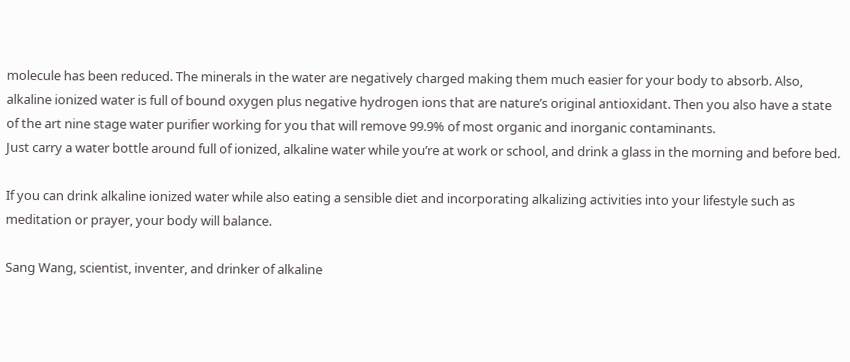molecule has been reduced. The minerals in the water are negatively charged making them much easier for your body to absorb. Also, alkaline ionized water is full of bound oxygen plus negative hydrogen ions that are nature’s original antioxidant. Then you also have a state of the art nine stage water purifier working for you that will remove 99.9% of most organic and inorganic contaminants.
Just carry a water bottle around full of ionized, alkaline water while you’re at work or school, and drink a glass in the morning and before bed.

If you can drink alkaline ionized water while also eating a sensible diet and incorporating alkalizing activities into your lifestyle such as meditation or prayer, your body will balance.

Sang Wang, scientist, inventer, and drinker of alkaline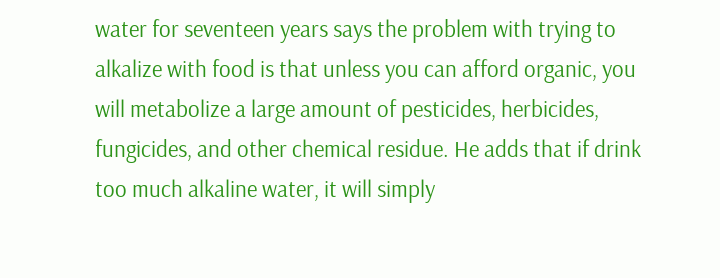water for seventeen years says the problem with trying to alkalize with food is that unless you can afford organic, you will metabolize a large amount of pesticides, herbicides, fungicides, and other chemical residue. He adds that if drink too much alkaline water, it will simply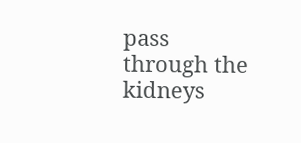pass through the kidneys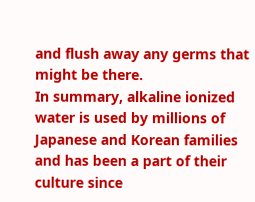and flush away any germs that might be there.
In summary, alkaline ionized water is used by millions of Japanese and Korean families and has been a part of their culture since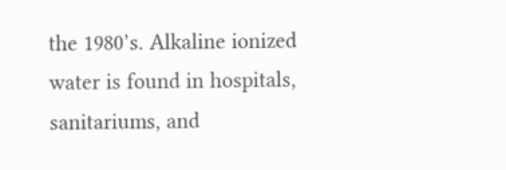the 1980’s. Alkaline ionized water is found in hospitals, sanitariums, and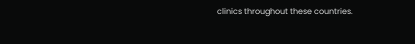clinics throughout these countries.